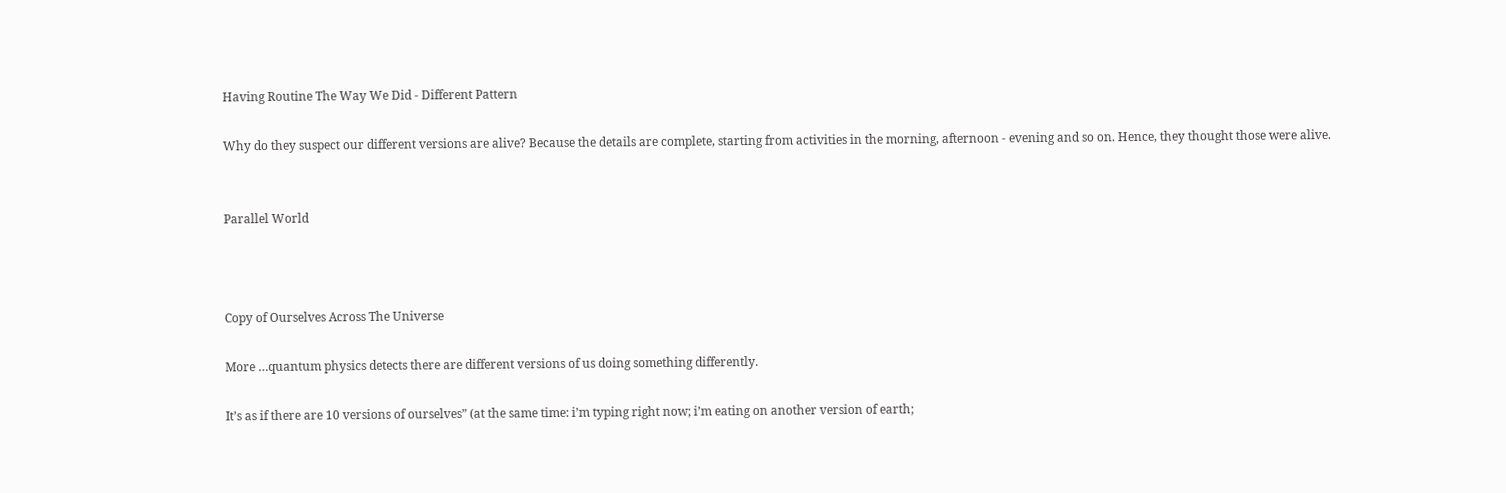Having Routine The Way We Did - Different Pattern

Why do they suspect our different versions are alive? Because the details are complete, starting from activities in the morning, afternoon - evening and so on. Hence, they thought those were alive.


Parallel World



Copy of Ourselves Across The Universe

More …quantum physics detects there are different versions of us doing something differently.

It’s as if there are 10 versions of ourselves” (at the same time: i’m typing right now; i’m eating on another version of earth;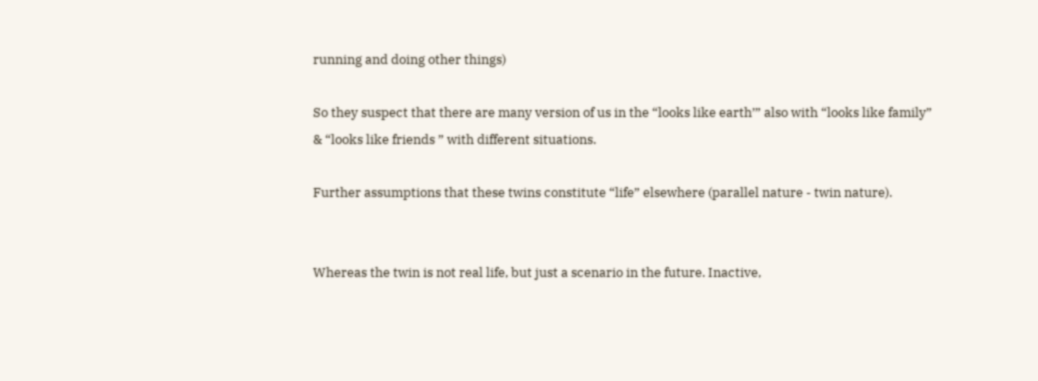running and doing other things)

So they suspect that there are many version of us in the “looks like earth’” also with “looks like family” & “looks like friends ” with different situations.

Further assumptions that these twins constitute “life” elsewhere (parallel nature - twin nature).


Whereas the twin is not real life, but just a scenario in the future. Inactive,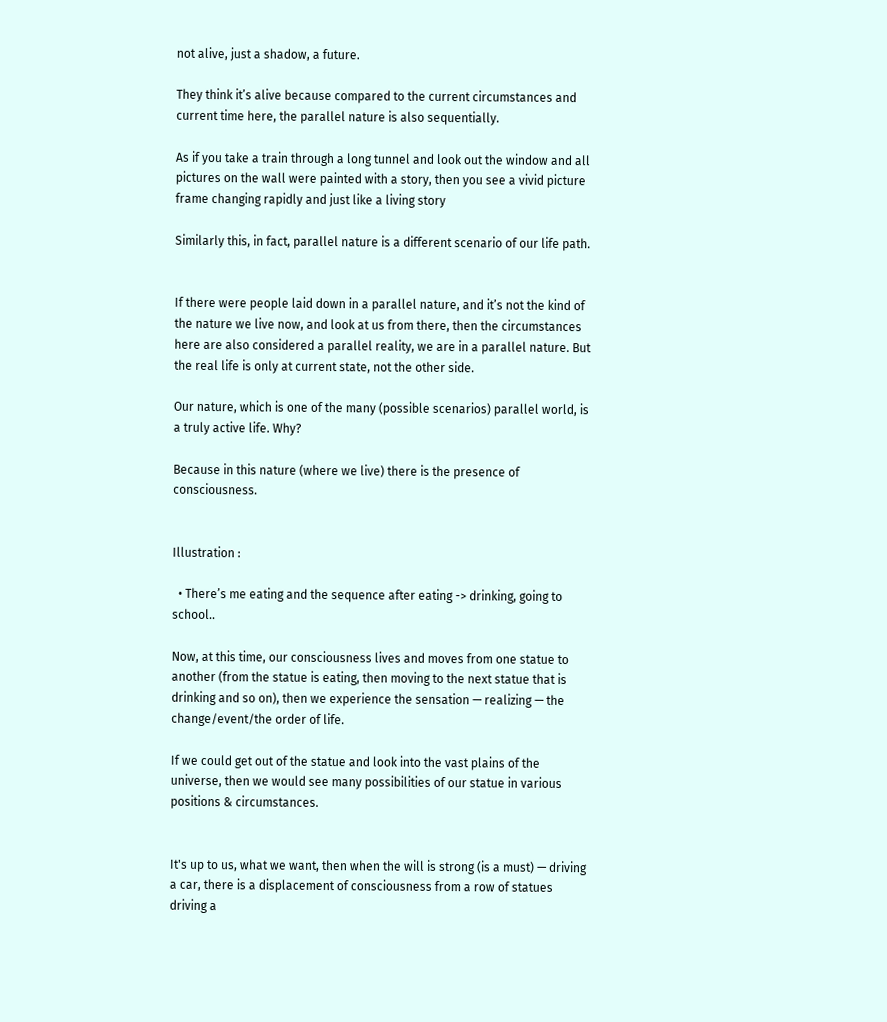not alive, just a shadow, a future.

They think it’s alive because compared to the current circumstances and current time here, the parallel nature is also sequentially.

As if you take a train through a long tunnel and look out the window and all pictures on the wall were painted with a story, then you see a vivid picture frame changing rapidly and just like a living story

Similarly this, in fact, parallel nature is a different scenario of our life path.


If there were people laid down in a parallel nature, and it’s not the kind of the nature we live now, and look at us from there, then the circumstances here are also considered a parallel reality, we are in a parallel nature. But the real life is only at current state, not the other side.

Our nature, which is one of the many (possible scenarios) parallel world, is a truly active life. Why?

Because in this nature (where we live) there is the presence of consciousness.


Illustration :

  • There’s me eating and the sequence after eating -> drinking, going to school..

Now, at this time, our consciousness lives and moves from one statue to another (from the statue is eating, then moving to the next statue that is drinking and so on), then we experience the sensation — realizing — the change/event/the order of life.

If we could get out of the statue and look into the vast plains of the universe, then we would see many possibilities of our statue in various positions & circumstances.


It's up to us, what we want, then when the will is strong (is a must) — driving a car, there is a displacement of consciousness from a row of statues driving a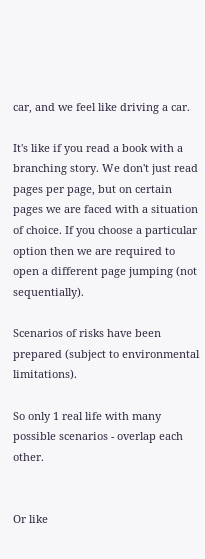car, and we feel like driving a car.

It's like if you read a book with a branching story. We don't just read pages per page, but on certain pages we are faced with a situation of choice. If you choose a particular option then we are required to open a different page jumping (not sequentially).

Scenarios of risks have been prepared (subject to environmental limitations).

So only 1 real life with many possible scenarios - overlap each other.


Or like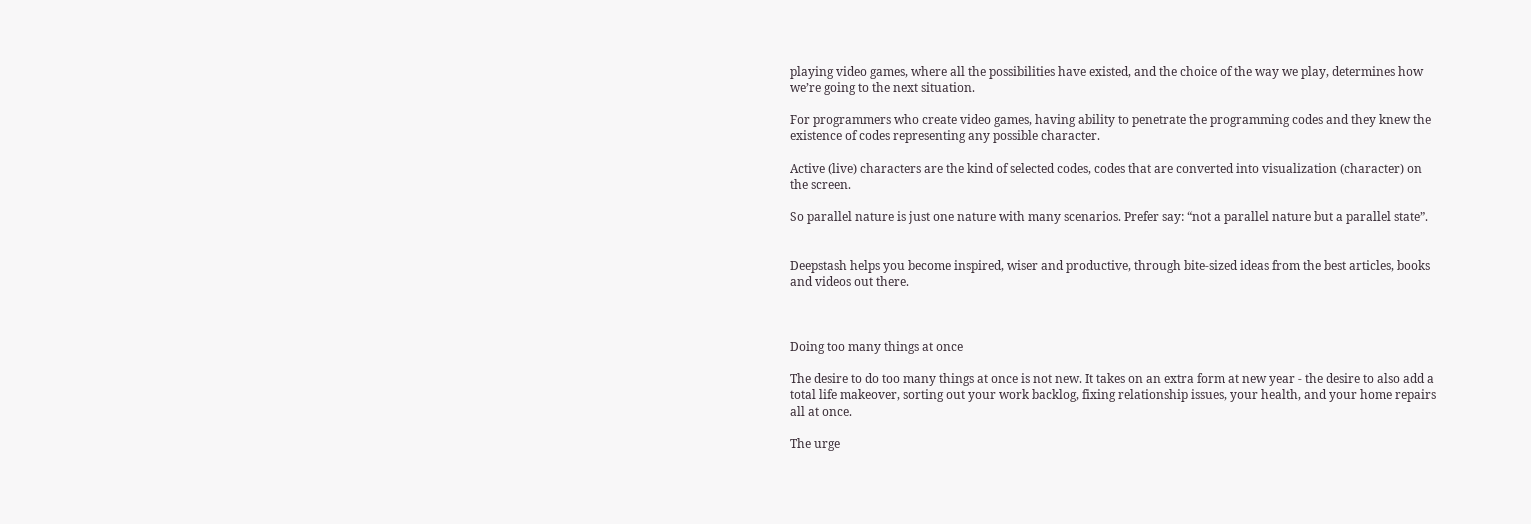playing video games, where all the possibilities have existed, and the choice of the way we play, determines how we’re going to the next situation.

For programmers who create video games, having ability to penetrate the programming codes and they knew the existence of codes representing any possible character.

Active (live) characters are the kind of selected codes, codes that are converted into visualization (character) on the screen.

So parallel nature is just one nature with many scenarios. Prefer say: “not a parallel nature but a parallel state”.


Deepstash helps you become inspired, wiser and productive, through bite-sized ideas from the best articles, books and videos out there.



Doing too many things at once

The desire to do too many things at once is not new. It takes on an extra form at new year - the desire to also add a total life makeover, sorting out your work backlog, fixing relationship issues, your health, and your home repairs all at once.

The urge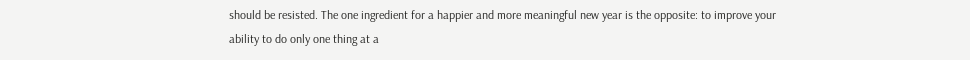should be resisted. The one ingredient for a happier and more meaningful new year is the opposite: to improve your ability to do only one thing at a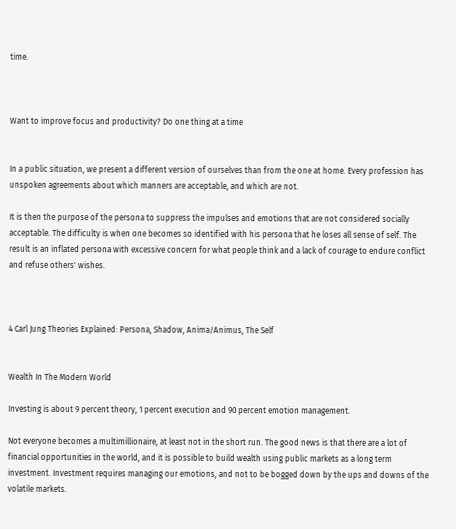time.



Want to improve focus and productivity? Do one thing at a time


In a public situation, we present a different version of ourselves than from the one at home. Every profession has unspoken agreements about which manners are acceptable, and which are not.

It is then the purpose of the persona to suppress the impulses and emotions that are not considered socially acceptable. The difficulty is when one becomes so identified with his persona that he loses all sense of self. The result is an inflated persona with excessive concern for what people think and a lack of courage to endure conflict and refuse others' wishes.



4 Carl Jung Theories Explained: Persona, Shadow, Anima/Animus, The Self


Wealth In The Modern World

Investing is about 9 percent theory, 1 percent execution and 90 percent emotion management.

Not everyone becomes a multimillionaire, at least not in the short run. The good news is that there are a lot of financial opportunities in the world, and it is possible to build wealth using public markets as a long term investment. Investment requires managing our emotions, and not to be bogged down by the ups and downs of the volatile markets.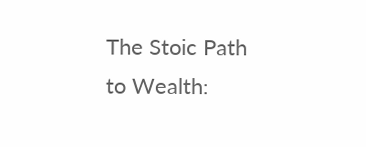The Stoic Path to Wealth: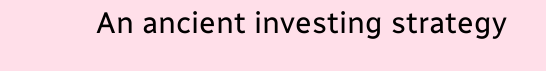An ancient investing strategy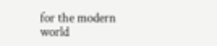for the modern world